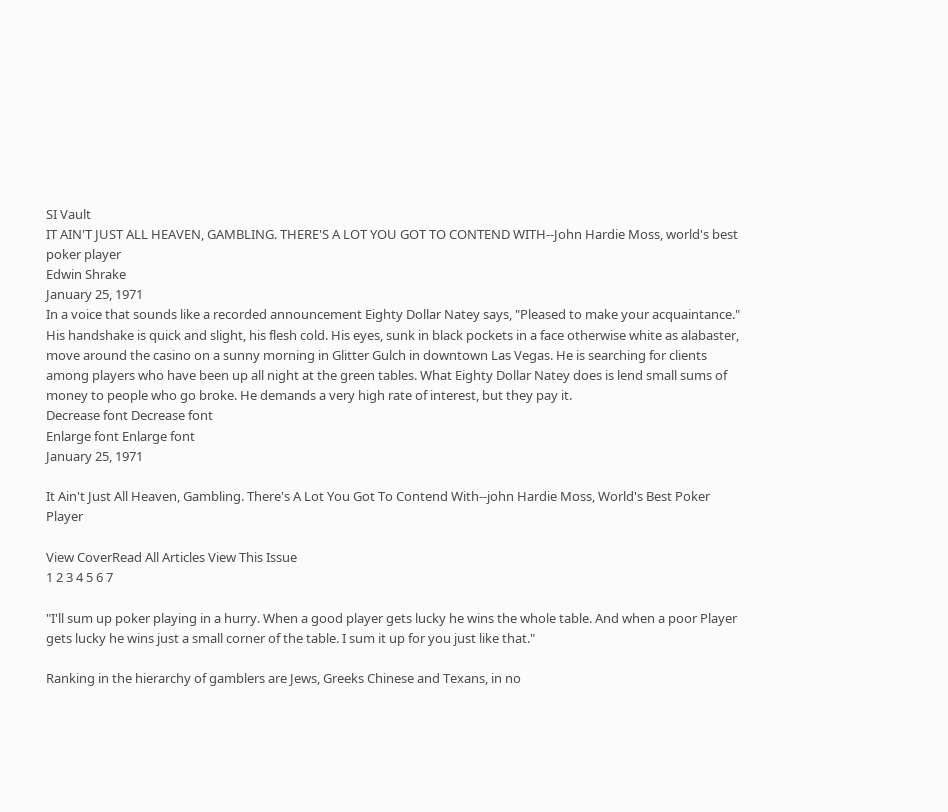SI Vault
IT AIN'T JUST ALL HEAVEN, GAMBLING. THERE'S A LOT YOU GOT TO CONTEND WITH--John Hardie Moss, world's best poker player
Edwin Shrake
January 25, 1971
In a voice that sounds like a recorded announcement Eighty Dollar Natey says, "Pleased to make your acquaintance." His handshake is quick and slight, his flesh cold. His eyes, sunk in black pockets in a face otherwise white as alabaster, move around the casino on a sunny morning in Glitter Gulch in downtown Las Vegas. He is searching for clients among players who have been up all night at the green tables. What Eighty Dollar Natey does is lend small sums of money to people who go broke. He demands a very high rate of interest, but they pay it.
Decrease font Decrease font
Enlarge font Enlarge font
January 25, 1971

It Ain't Just All Heaven, Gambling. There's A Lot You Got To Contend With--john Hardie Moss, World's Best Poker Player

View CoverRead All Articles View This Issue
1 2 3 4 5 6 7

"I'll sum up poker playing in a hurry. When a good player gets lucky he wins the whole table. And when a poor Player gets lucky he wins just a small corner of the table. I sum it up for you just like that."

Ranking in the hierarchy of gamblers are Jews, Greeks Chinese and Texans, in no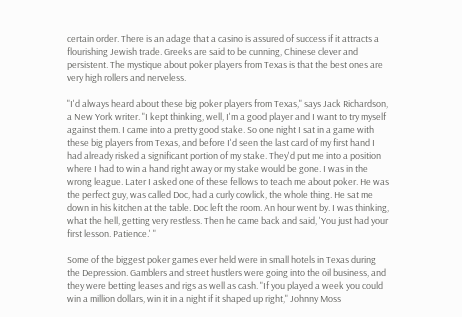certain order. There is an adage that a casino is assured of success if it attracts a flourishing Jewish trade. Greeks are said to be cunning, Chinese clever and persistent. The mystique about poker players from Texas is that the best ones are very high rollers and nerveless.

"I'd always heard about these big poker players from Texas," says Jack Richardson, a New York writer. "I kept thinking, well, I'm a good player and I want to try myself against them. I came into a pretty good stake. So one night I sat in a game with these big players from Texas, and before I'd seen the last card of my first hand I had already risked a significant portion of my stake. They'd put me into a position where I had to win a hand right away or my stake would be gone. I was in the wrong league. Later I asked one of these fellows to teach me about poker. He was the perfect guy, was called Doc, had a curly cowlick, the whole thing. He sat me down in his kitchen at the table. Doc left the room. An hour went by. I was thinking, what the hell, getting very restless. Then he came back and said, 'You just had your first lesson. Patience.' "

Some of the biggest poker games ever held were in small hotels in Texas during the Depression. Gamblers and street hustlers were going into the oil business, and they were betting leases and rigs as well as cash. "If you played a week you could win a million dollars, win it in a night if it shaped up right," Johnny Moss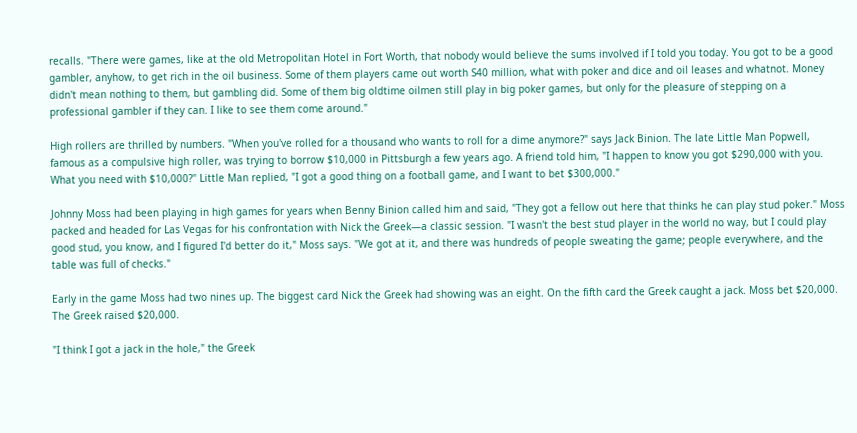recalls. "There were games, like at the old Metropolitan Hotel in Fort Worth, that nobody would believe the sums involved if I told you today. You got to be a good gambler, anyhow, to get rich in the oil business. Some of them players came out worth S40 million, what with poker and dice and oil leases and whatnot. Money didn't mean nothing to them, but gambling did. Some of them big oldtime oilmen still play in big poker games, but only for the pleasure of stepping on a professional gambler if they can. I like to see them come around."

High rollers are thrilled by numbers. "When you've rolled for a thousand who wants to roll for a dime anymore?" says Jack Binion. The late Little Man Popwell, famous as a compulsive high roller, was trying to borrow $10,000 in Pittsburgh a few years ago. A friend told him, "I happen to know you got $290,000 with you. What you need with $10,000?" Little Man replied, "I got a good thing on a football game, and I want to bet $300,000."

Johnny Moss had been playing in high games for years when Benny Binion called him and said, "They got a fellow out here that thinks he can play stud poker." Moss packed and headed for Las Vegas for his confrontation with Nick the Greek—a classic session. "I wasn't the best stud player in the world no way, but I could play good stud, you know, and I figured I'd better do it," Moss says. "We got at it, and there was hundreds of people sweating the game; people everywhere, and the table was full of checks."

Early in the game Moss had two nines up. The biggest card Nick the Greek had showing was an eight. On the fifth card the Greek caught a jack. Moss bet $20,000. The Greek raised $20,000.

"I think I got a jack in the hole," the Greek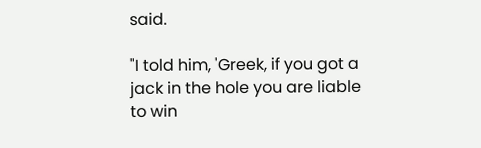said.

"I told him, 'Greek, if you got a jack in the hole you are liable to win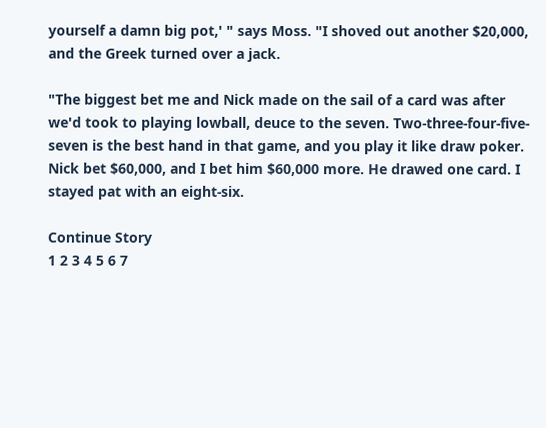yourself a damn big pot,' " says Moss. "I shoved out another $20,000, and the Greek turned over a jack.

"The biggest bet me and Nick made on the sail of a card was after we'd took to playing lowball, deuce to the seven. Two-three-four-five-seven is the best hand in that game, and you play it like draw poker. Nick bet $60,000, and I bet him $60,000 more. He drawed one card. I stayed pat with an eight-six.

Continue Story
1 2 3 4 5 6 7